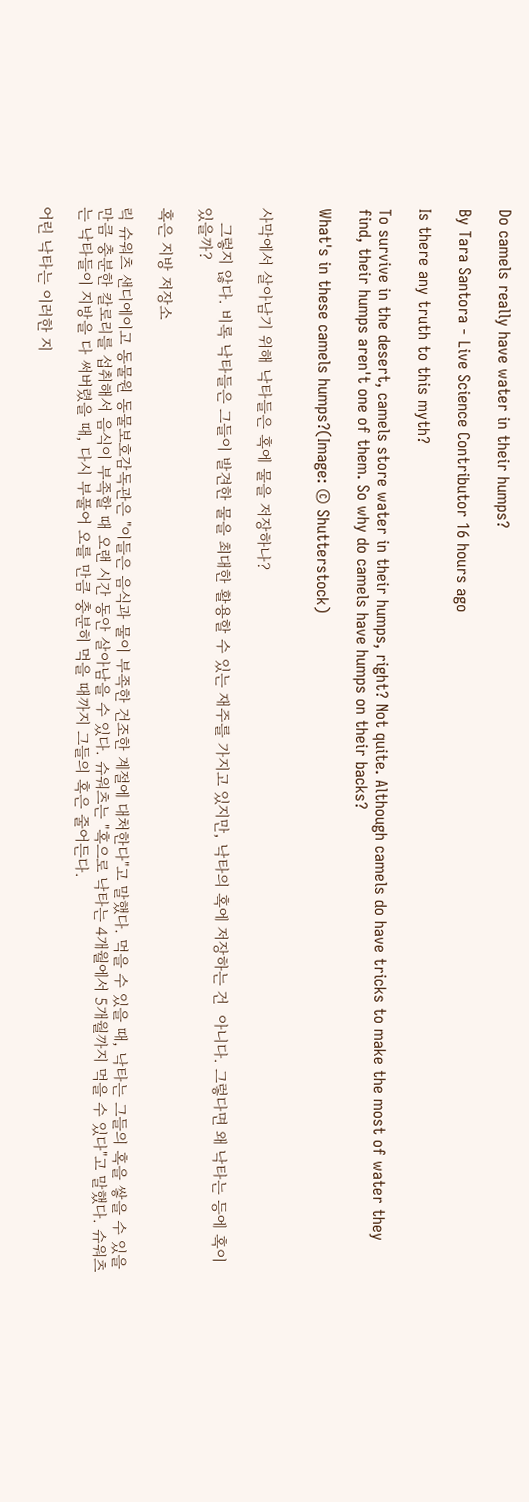Do camels really have water in their humps?

By Tara Santora - Live Science Contributor 16 hours ago

Is there any truth to this myth?

To survive in the desert, camels store water in their humps, right? Not quite. Although camels do have tricks to make the most of water they find, their humps aren't one of them. So why do camels have humps on their backs?

What's in these camels humps?(Image: © Shutterstock)


사막에서 살아남기 위해 낙타들은 혹에 물을 저장하나?

   그렇지 않다. 비록 낙타들은 그들이 발견한 물을 최대한 활용할 수 있는 재주를 가지고 있지만, 낙타의 혹에 저장하는 건  아니다. 그렇다면 왜 낙타는 등에 혹이 있을까?

혹은 지방 저장소

릭 슈워츠 샌디에이고 동물원 동물보호감독관은 "이들은 음식과 물이 부족한 건조한 계절에 대처한다"고 말했다. 먹을 수 있을 때, 낙타는 그들의 혹을 쌓을 수 있을 만큼 충분한 칼로리를 섭취해서 음식이 부족할 때 오랜 시간 동안 살아남을 수 있다. 슈워츠는 "혹으로 낙타는 4개월에서 5개월까지 먹을 수 있다"고 말했다. 슈워츠는 낙타들이 지방을 다 써버렸을 때, 다시 부풀어 오를 만큼 충분히 먹을 때까지 그들의 혹은 줄어든다.

어린 낙타는 이러한 지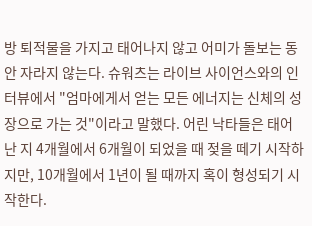방 퇴적물을 가지고 태어나지 않고 어미가 돌보는 동안 자라지 않는다. 슈워츠는 라이브 사이언스와의 인터뷰에서 "엄마에게서 얻는 모든 에너지는 신체의 성장으로 가는 것"이라고 말했다. 어린 낙타들은 태어난 지 4개월에서 6개월이 되었을 때 젖을 떼기 시작하지만, 10개월에서 1년이 될 때까지 혹이 형성되기 시작한다.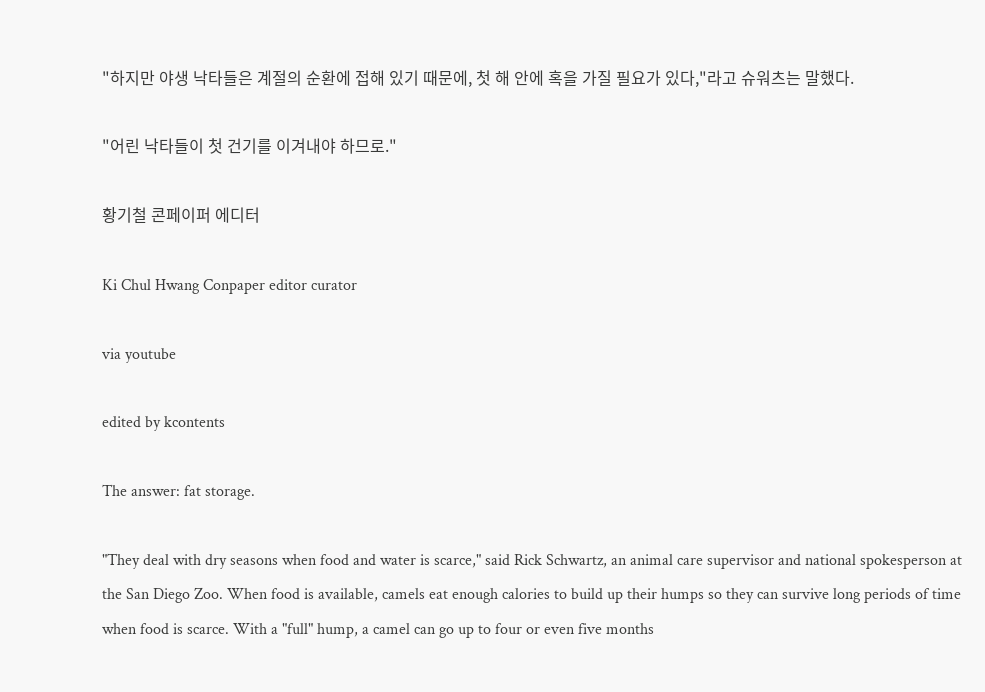"하지만 야생 낙타들은 계절의 순환에 접해 있기 때문에, 첫 해 안에 혹을 가질 필요가 있다,"라고 슈워츠는 말했다.

"어린 낙타들이 첫 건기를 이겨내야 하므로."

황기철 콘페이퍼 에디터

Ki Chul Hwang Conpaper editor curator

via youtube

edited by kcontents

The answer: fat storage.

"They deal with dry seasons when food and water is scarce," said Rick Schwartz, an animal care supervisor and national spokesperson at the San Diego Zoo. When food is available, camels eat enough calories to build up their humps so they can survive long periods of time when food is scarce. With a "full" hump, a camel can go up to four or even five months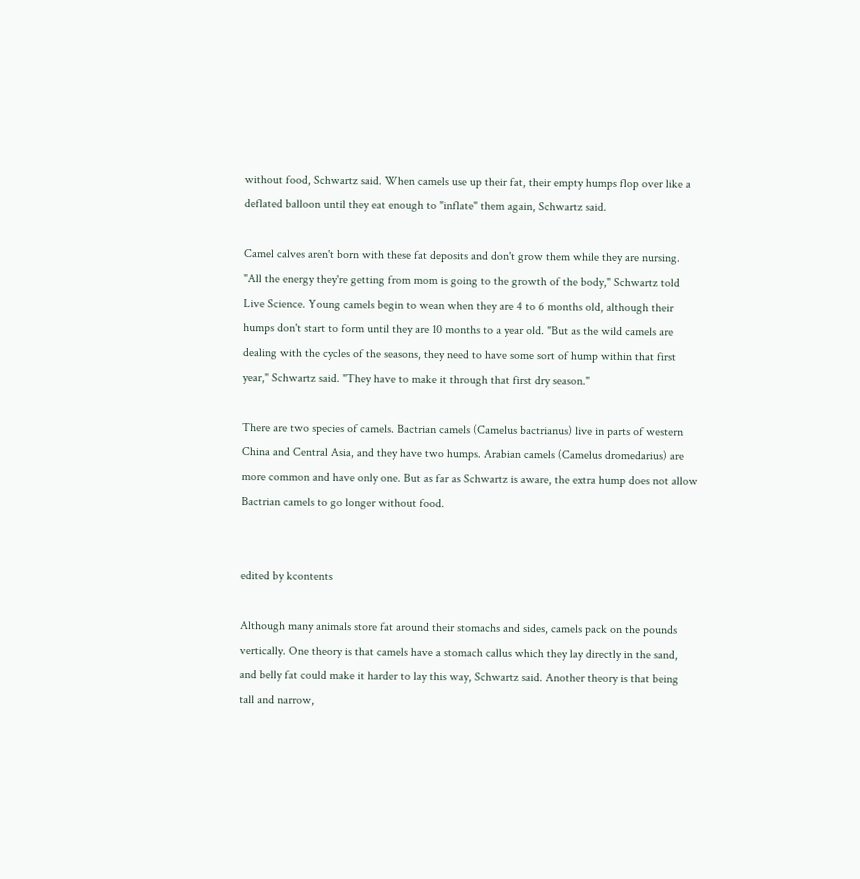without food, Schwartz said. When camels use up their fat, their empty humps flop over like a deflated balloon until they eat enough to "inflate" them again, Schwartz said.

Camel calves aren't born with these fat deposits and don't grow them while they are nursing. "All the energy they're getting from mom is going to the growth of the body," Schwartz told Live Science. Young camels begin to wean when they are 4 to 6 months old, although their humps don't start to form until they are 10 months to a year old. "But as the wild camels are dealing with the cycles of the seasons, they need to have some sort of hump within that first year," Schwartz said. "They have to make it through that first dry season."

There are two species of camels. Bactrian camels (Camelus bactrianus) live in parts of western China and Central Asia, and they have two humps. Arabian camels (Camelus dromedarius) are more common and have only one. But as far as Schwartz is aware, the extra hump does not allow Bactrian camels to go longer without food.


edited by kcontents

Although many animals store fat around their stomachs and sides, camels pack on the pounds vertically. One theory is that camels have a stomach callus which they lay directly in the sand, and belly fat could make it harder to lay this way, Schwartz said. Another theory is that being tall and narrow,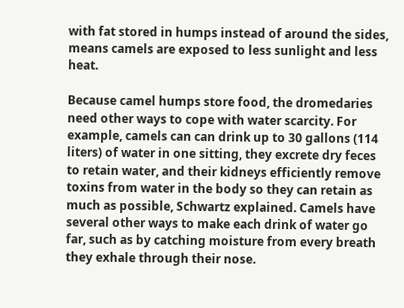with fat stored in humps instead of around the sides, means camels are exposed to less sunlight and less heat.

Because camel humps store food, the dromedaries need other ways to cope with water scarcity. For example, camels can can drink up to 30 gallons (114 liters) of water in one sitting, they excrete dry feces to retain water, and their kidneys efficiently remove toxins from water in the body so they can retain as much as possible, Schwartz explained. Camels have several other ways to make each drink of water go far, such as by catching moisture from every breath they exhale through their nose.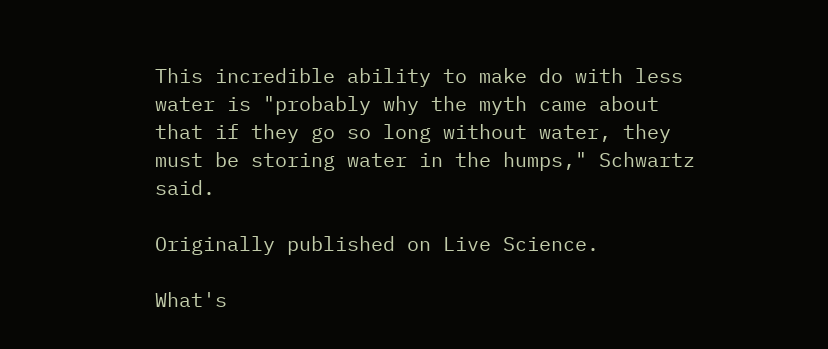This incredible ability to make do with less water is "probably why the myth came about that if they go so long without water, they must be storing water in the humps," Schwartz said.

Originally published on Live Science.

What's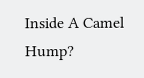Inside A Camel Hump?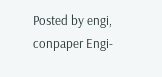Posted by engi, conpaper Engi-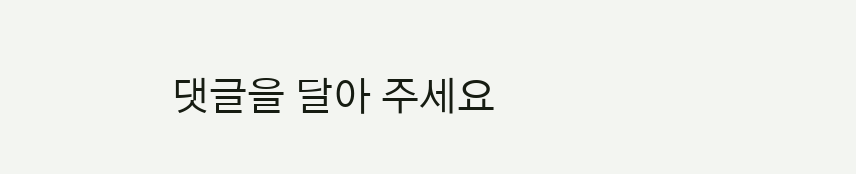댓글을 달아 주세요